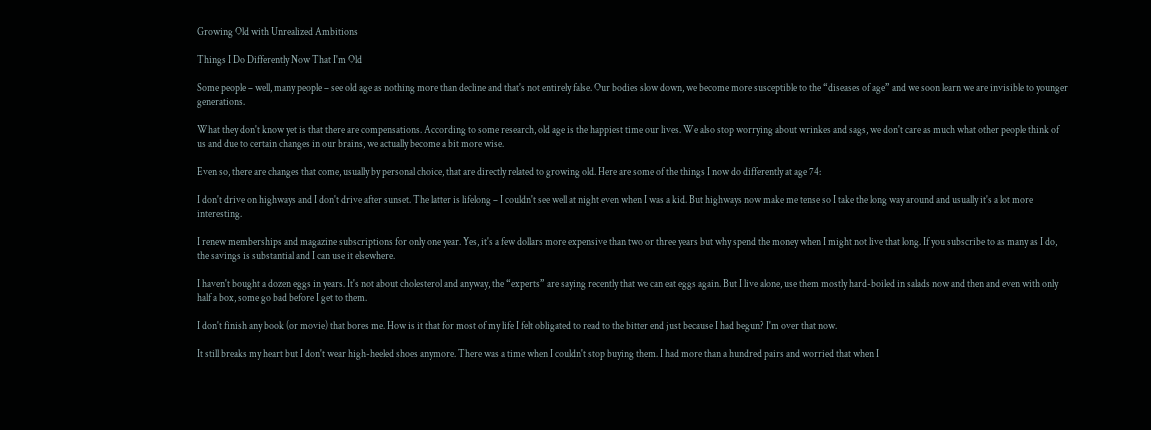Growing Old with Unrealized Ambitions

Things I Do Differently Now That I'm Old

Some people – well, many people – see old age as nothing more than decline and that's not entirely false. Our bodies slow down, we become more susceptible to the “diseases of age” and we soon learn we are invisible to younger generations.

What they don't know yet is that there are compensations. According to some research, old age is the happiest time our lives. We also stop worrying about wrinkes and sags, we don't care as much what other people think of us and due to certain changes in our brains, we actually become a bit more wise.

Even so, there are changes that come, usually by personal choice, that are directly related to growing old. Here are some of the things I now do differently at age 74:

I don't drive on highways and I don't drive after sunset. The latter is lifelong – I couldn't see well at night even when I was a kid. But highways now make me tense so I take the long way around and usually it's a lot more interesting.

I renew memberships and magazine subscriptions for only one year. Yes, it's a few dollars more expensive than two or three years but why spend the money when I might not live that long. If you subscribe to as many as I do, the savings is substantial and I can use it elsewhere.

I haven't bought a dozen eggs in years. It's not about cholesterol and anyway, the “experts” are saying recently that we can eat eggs again. But I live alone, use them mostly hard-boiled in salads now and then and even with only half a box, some go bad before I get to them.

I don't finish any book (or movie) that bores me. How is it that for most of my life I felt obligated to read to the bitter end just because I had begun? I'm over that now.

It still breaks my heart but I don't wear high-heeled shoes anymore. There was a time when I couldn't stop buying them. I had more than a hundred pairs and worried that when I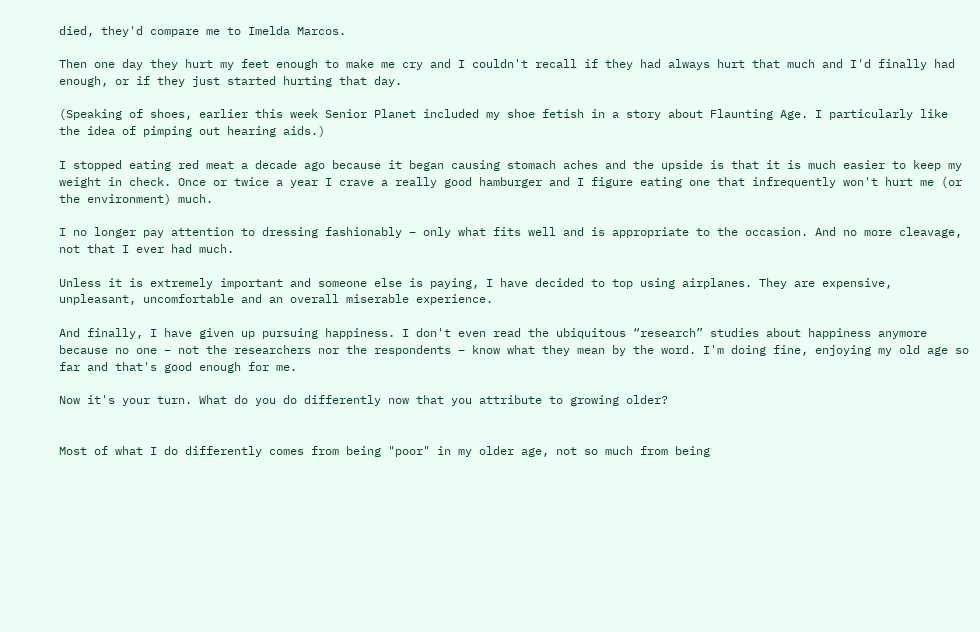died, they'd compare me to Imelda Marcos.

Then one day they hurt my feet enough to make me cry and I couldn't recall if they had always hurt that much and I'd finally had enough, or if they just started hurting that day.

(Speaking of shoes, earlier this week Senior Planet included my shoe fetish in a story about Flaunting Age. I particularly like the idea of pimping out hearing aids.)

I stopped eating red meat a decade ago because it began causing stomach aches and the upside is that it is much easier to keep my weight in check. Once or twice a year I crave a really good hamburger and I figure eating one that infrequently won't hurt me (or the environment) much.

I no longer pay attention to dressing fashionably – only what fits well and is appropriate to the occasion. And no more cleavage, not that I ever had much.

Unless it is extremely important and someone else is paying, I have decided to top using airplanes. They are expensive, unpleasant, uncomfortable and an overall miserable experience.

And finally, I have given up pursuing happiness. I don't even read the ubiquitous “research” studies about happiness anymore because no one – not the researchers nor the respondents – know what they mean by the word. I'm doing fine, enjoying my old age so far and that's good enough for me.

Now it's your turn. What do you do differently now that you attribute to growing older?


Most of what I do differently comes from being "poor" in my older age, not so much from being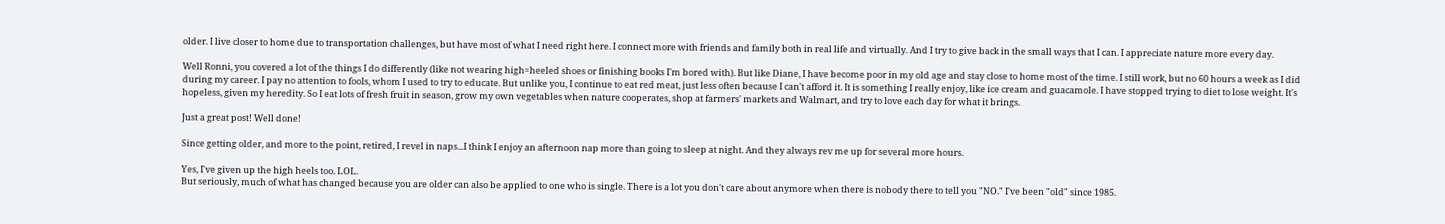older. I live closer to home due to transportation challenges, but have most of what I need right here. I connect more with friends and family both in real life and virtually. And I try to give back in the small ways that I can. I appreciate nature more every day.

Well Ronni, you covered a lot of the things I do differently (like not wearing high=heeled shoes or finishing books I'm bored with). But like Diane, I have become poor in my old age and stay close to home most of the time. I still work, but no 60 hours a week as I did during my career. I pay no attention to fools, whom I used to try to educate. But unlike you, I continue to eat red meat, just less often because I can't afford it. It is something I really enjoy, like ice cream and guacamole. I have stopped trying to diet to lose weight. It's hopeless, given my heredity. So I eat lots of fresh fruit in season, grow my own vegetables when nature cooperates, shop at farmers' markets and Walmart, and try to love each day for what it brings.

Just a great post! Well done!

Since getting older, and more to the point, retired, I revel in naps...I think I enjoy an afternoon nap more than going to sleep at night. And they always rev me up for several more hours.

Yes, I've given up the high heels too. LOL.
But seriously, much of what has changed because you are older can also be applied to one who is single. There is a lot you don't care about anymore when there is nobody there to tell you "NO." I've been "old" since 1985.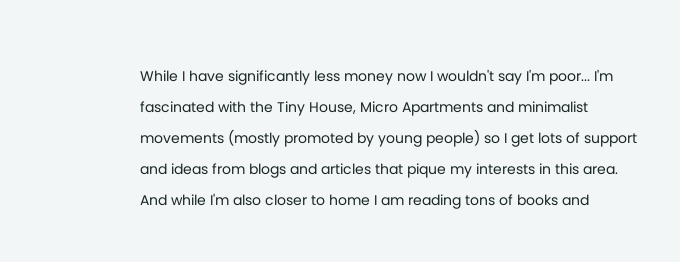While I have significantly less money now I wouldn't say I'm poor... I'm fascinated with the Tiny House, Micro Apartments and minimalist movements (mostly promoted by young people) so I get lots of support and ideas from blogs and articles that pique my interests in this area. And while I'm also closer to home I am reading tons of books and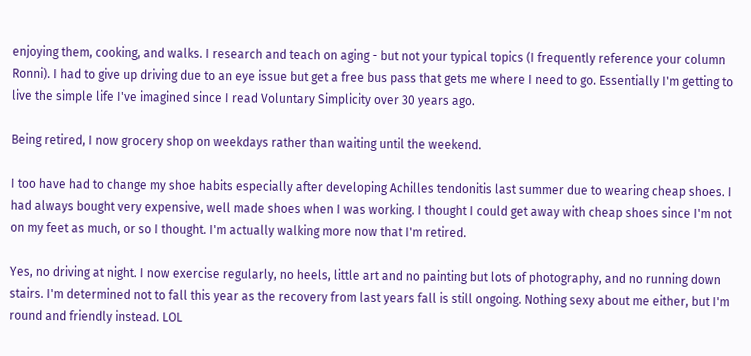enjoying them, cooking, and walks. I research and teach on aging - but not your typical topics (I frequently reference your column Ronni). I had to give up driving due to an eye issue but get a free bus pass that gets me where I need to go. Essentially I'm getting to live the simple life I've imagined since I read Voluntary Simplicity over 30 years ago.

Being retired, I now grocery shop on weekdays rather than waiting until the weekend.

I too have had to change my shoe habits especially after developing Achilles tendonitis last summer due to wearing cheap shoes. I had always bought very expensive, well made shoes when I was working. I thought I could get away with cheap shoes since I'm not on my feet as much, or so I thought. I'm actually walking more now that I'm retired.

Yes, no driving at night. I now exercise regularly, no heels, little art and no painting but lots of photography, and no running down stairs. I'm determined not to fall this year as the recovery from last years fall is still ongoing. Nothing sexy about me either, but I'm round and friendly instead. LOL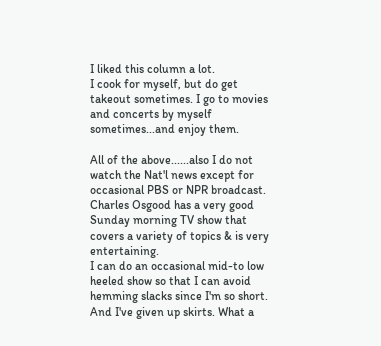I liked this column a lot.
I cook for myself, but do get takeout sometimes. I go to movies and concerts by myself sometimes...and enjoy them.

All of the above......also I do not watch the Nat'l news except for occasional PBS or NPR broadcast. Charles Osgood has a very good Sunday morning TV show that covers a variety of topics & is very entertaining.
I can do an occasional mid-to low heeled show so that I can avoid hemming slacks since I'm so short. And I've given up skirts. What a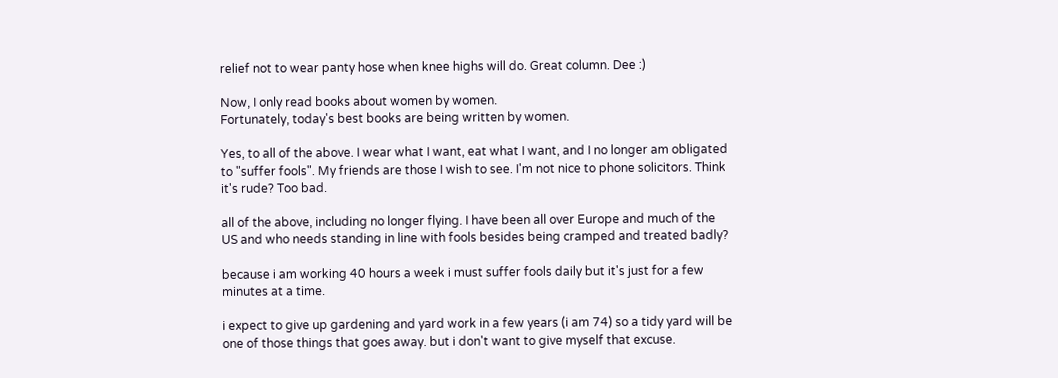relief not to wear panty hose when knee highs will do. Great column. Dee :)

Now, I only read books about women by women.
Fortunately, today's best books are being written by women.

Yes, to all of the above. I wear what I want, eat what I want, and I no longer am obligated to "suffer fools". My friends are those I wish to see. I'm not nice to phone solicitors. Think it's rude? Too bad.

all of the above, including no longer flying. I have been all over Europe and much of the US and who needs standing in line with fools besides being cramped and treated badly?

because i am working 40 hours a week i must suffer fools daily but it's just for a few minutes at a time.

i expect to give up gardening and yard work in a few years (i am 74) so a tidy yard will be one of those things that goes away. but i don't want to give myself that excuse.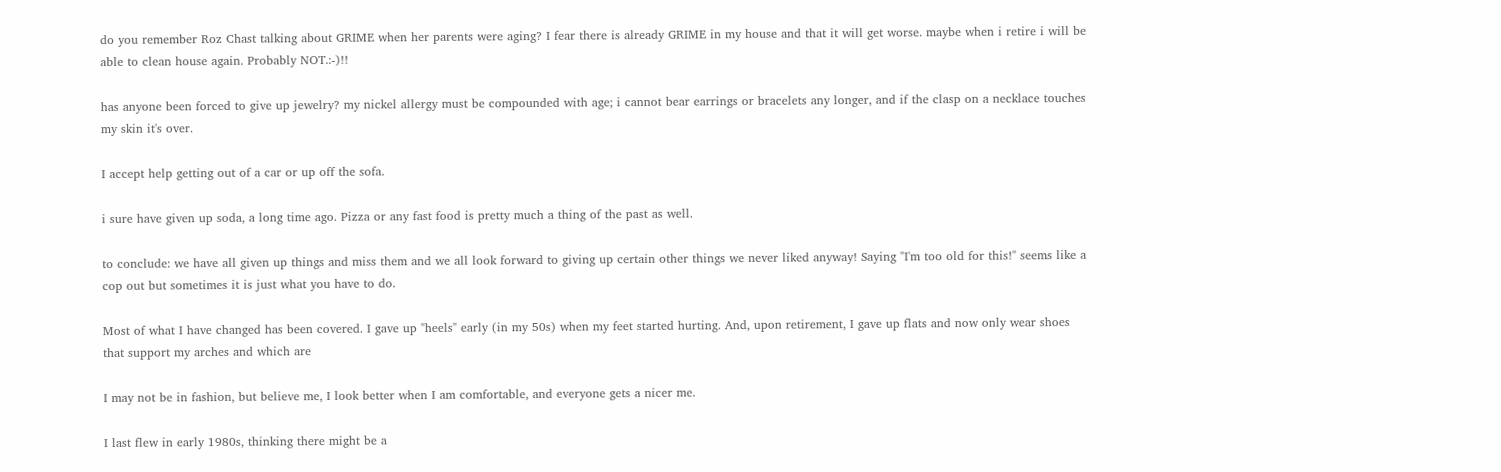do you remember Roz Chast talking about GRIME when her parents were aging? I fear there is already GRIME in my house and that it will get worse. maybe when i retire i will be able to clean house again. Probably NOT.:-)!!

has anyone been forced to give up jewelry? my nickel allergy must be compounded with age; i cannot bear earrings or bracelets any longer, and if the clasp on a necklace touches my skin it's over.

I accept help getting out of a car or up off the sofa.

i sure have given up soda, a long time ago. Pizza or any fast food is pretty much a thing of the past as well.

to conclude: we have all given up things and miss them and we all look forward to giving up certain other things we never liked anyway! Saying "I'm too old for this!" seems like a cop out but sometimes it is just what you have to do.

Most of what I have changed has been covered. I gave up "heels" early (in my 50s) when my feet started hurting. And, upon retirement, I gave up flats and now only wear shoes that support my arches and which are

I may not be in fashion, but believe me, I look better when I am comfortable, and everyone gets a nicer me.

I last flew in early 1980s, thinking there might be a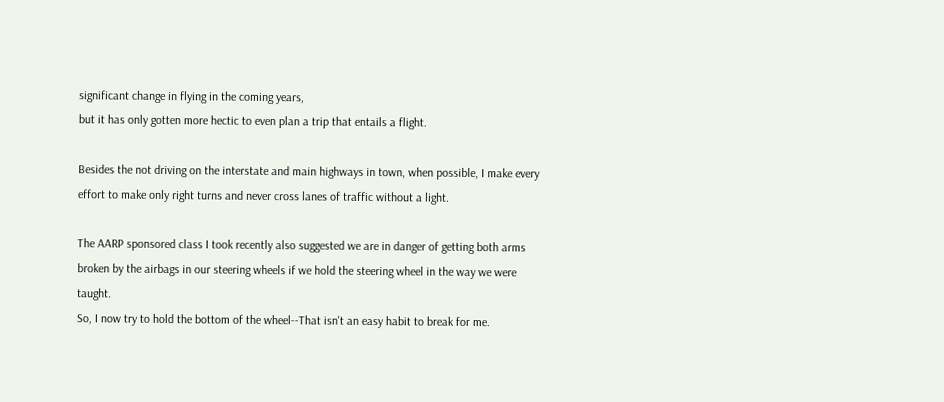significant change in flying in the coming years,
but it has only gotten more hectic to even plan a trip that entails a flight.

Besides the not driving on the interstate and main highways in town, when possible, I make every effort to make only right turns and never cross lanes of traffic without a light.

The AARP sponsored class I took recently also suggested we are in danger of getting both arms broken by the airbags in our steering wheels if we hold the steering wheel in the way we were taught.
So, I now try to hold the bottom of the wheel--That isn't an easy habit to break for me.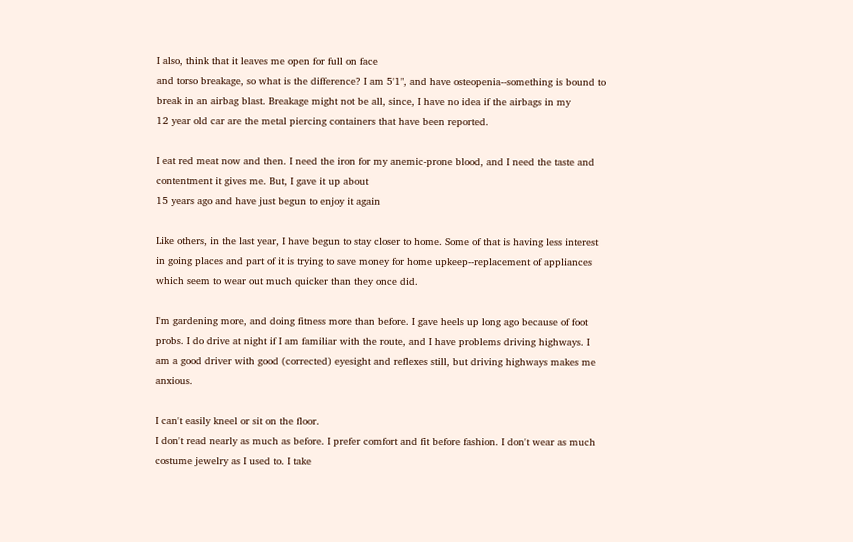I also, think that it leaves me open for full on face
and torso breakage, so what is the difference? I am 5'1", and have osteopenia--something is bound to break in an airbag blast. Breakage might not be all, since, I have no idea if the airbags in my
12 year old car are the metal piercing containers that have been reported.

I eat red meat now and then. I need the iron for my anemic-prone blood, and I need the taste and
contentment it gives me. But, I gave it up about
15 years ago and have just begun to enjoy it again

Like others, in the last year, I have begun to stay closer to home. Some of that is having less interest in going places and part of it is trying to save money for home upkeep--replacement of appliances which seem to wear out much quicker than they once did.

I'm gardening more, and doing fitness more than before. I gave heels up long ago because of foot probs. I do drive at night if I am familiar with the route, and I have problems driving highways. I am a good driver with good (corrected) eyesight and reflexes still, but driving highways makes me anxious.

I can't easily kneel or sit on the floor.
I don't read nearly as much as before. I prefer comfort and fit before fashion. I don't wear as much costume jewelry as I used to. I take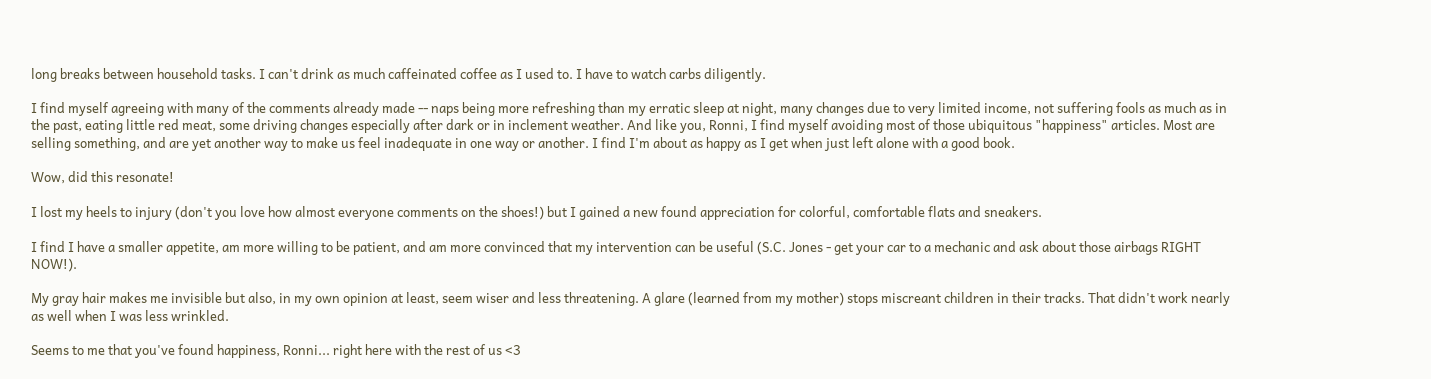long breaks between household tasks. I can't drink as much caffeinated coffee as I used to. I have to watch carbs diligently.

I find myself agreeing with many of the comments already made -- naps being more refreshing than my erratic sleep at night, many changes due to very limited income, not suffering fools as much as in the past, eating little red meat, some driving changes especially after dark or in inclement weather. And like you, Ronni, I find myself avoiding most of those ubiquitous "happiness" articles. Most are selling something, and are yet another way to make us feel inadequate in one way or another. I find I'm about as happy as I get when just left alone with a good book.

Wow, did this resonate!

I lost my heels to injury (don't you love how almost everyone comments on the shoes!) but I gained a new found appreciation for colorful, comfortable flats and sneakers.

I find I have a smaller appetite, am more willing to be patient, and am more convinced that my intervention can be useful (S.C. Jones - get your car to a mechanic and ask about those airbags RIGHT NOW!).

My gray hair makes me invisible but also, in my own opinion at least, seem wiser and less threatening. A glare (learned from my mother) stops miscreant children in their tracks. That didn't work nearly as well when I was less wrinkled.

Seems to me that you've found happiness, Ronni... right here with the rest of us <3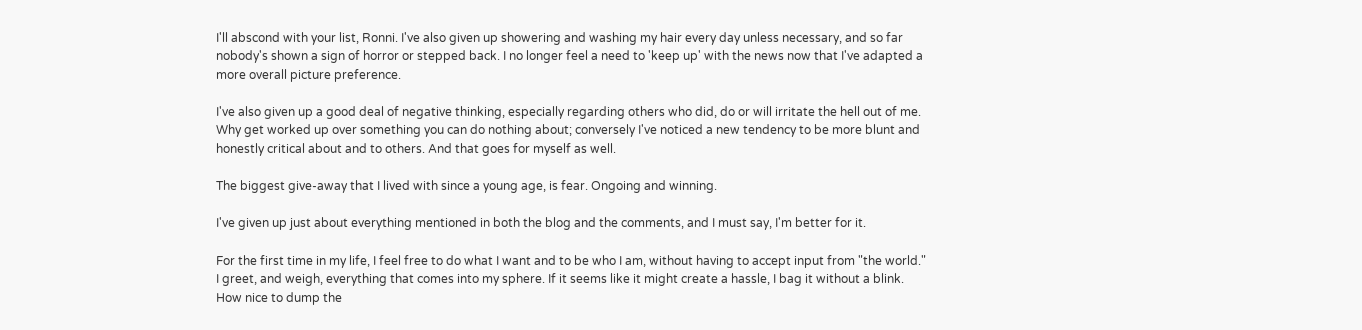I'll abscond with your list, Ronni. I've also given up showering and washing my hair every day unless necessary, and so far nobody's shown a sign of horror or stepped back. I no longer feel a need to 'keep up' with the news now that I've adapted a more overall picture preference.

I've also given up a good deal of negative thinking, especially regarding others who did, do or will irritate the hell out of me. Why get worked up over something you can do nothing about; conversely I've noticed a new tendency to be more blunt and honestly critical about and to others. And that goes for myself as well.

The biggest give-away that I lived with since a young age, is fear. Ongoing and winning.

I've given up just about everything mentioned in both the blog and the comments, and I must say, I'm better for it.

For the first time in my life, I feel free to do what I want and to be who I am, without having to accept input from "the world." I greet, and weigh, everything that comes into my sphere. If it seems like it might create a hassle, I bag it without a blink. How nice to dump the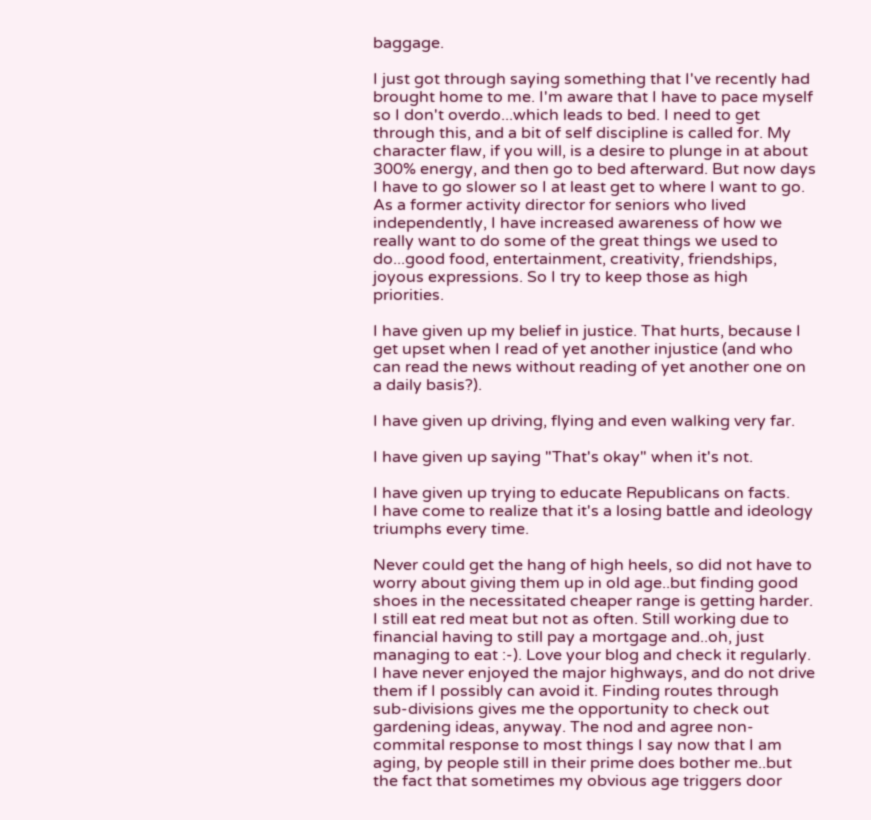baggage.

I just got through saying something that I've recently had brought home to me. I'm aware that I have to pace myself so I don't overdo...which leads to bed. I need to get through this, and a bit of self discipline is called for. My character flaw, if you will, is a desire to plunge in at about 300% energy, and then go to bed afterward. But now days I have to go slower so I at least get to where I want to go.
As a former activity director for seniors who lived independently, I have increased awareness of how we really want to do some of the great things we used to do...good food, entertainment, creativity, friendships, joyous expressions. So I try to keep those as high priorities.

I have given up my belief in justice. That hurts, because I get upset when I read of yet another injustice (and who can read the news without reading of yet another one on a daily basis?).

I have given up driving, flying and even walking very far.

I have given up saying "That's okay" when it's not.

I have given up trying to educate Republicans on facts.
I have come to realize that it's a losing battle and ideology triumphs every time.

Never could get the hang of high heels, so did not have to worry about giving them up in old age..but finding good shoes in the necessitated cheaper range is getting harder. I still eat red meat but not as often. Still working due to financial having to still pay a mortgage and..oh, just managing to eat :-). Love your blog and check it regularly. I have never enjoyed the major highways, and do not drive them if I possibly can avoid it. Finding routes through sub-divisions gives me the opportunity to check out gardening ideas, anyway. The nod and agree non-commital response to most things I say now that I am aging, by people still in their prime does bother me..but the fact that sometimes my obvious age triggers door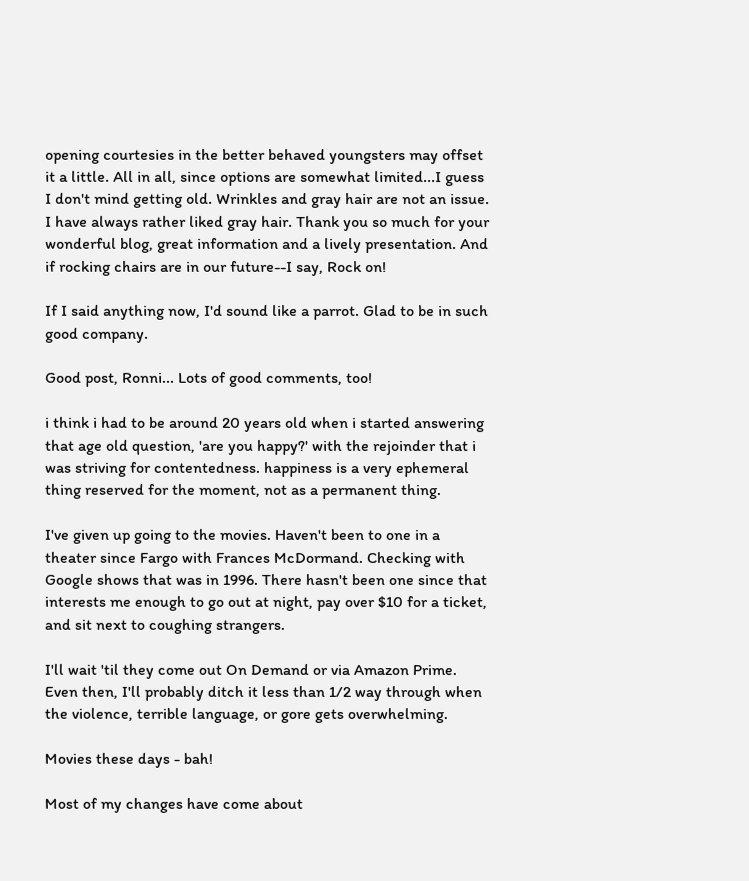opening courtesies in the better behaved youngsters may offset it a little. All in all, since options are somewhat limited...I guess I don't mind getting old. Wrinkles and gray hair are not an issue. I have always rather liked gray hair. Thank you so much for your wonderful blog, great information and a lively presentation. And if rocking chairs are in our future--I say, Rock on!

If I said anything now, I'd sound like a parrot. Glad to be in such good company.

Good post, Ronni... Lots of good comments, too!

i think i had to be around 20 years old when i started answering that age old question, 'are you happy?' with the rejoinder that i was striving for contentedness. happiness is a very ephemeral thing reserved for the moment, not as a permanent thing.

I've given up going to the movies. Haven't been to one in a theater since Fargo with Frances McDormand. Checking with Google shows that was in 1996. There hasn't been one since that interests me enough to go out at night, pay over $10 for a ticket, and sit next to coughing strangers.

I'll wait 'til they come out On Demand or via Amazon Prime. Even then, I'll probably ditch it less than 1/2 way through when the violence, terrible language, or gore gets overwhelming.

Movies these days - bah!

Most of my changes have come about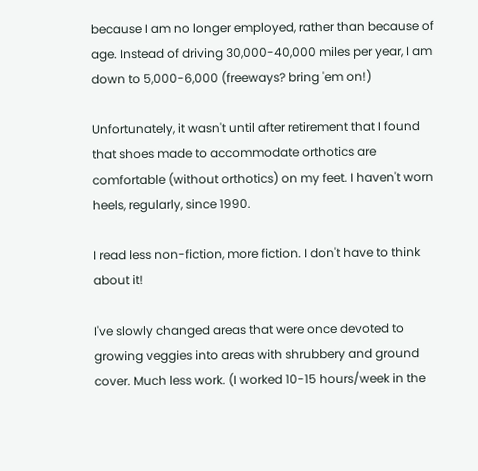because I am no longer employed, rather than because of age. Instead of driving 30,000-40,000 miles per year, I am down to 5,000-6,000 (freeways? bring 'em on!)

Unfortunately, it wasn't until after retirement that I found that shoes made to accommodate orthotics are comfortable (without orthotics) on my feet. I haven't worn heels, regularly, since 1990.

I read less non-fiction, more fiction. I don't have to think about it!

I've slowly changed areas that were once devoted to growing veggies into areas with shrubbery and ground cover. Much less work. (I worked 10-15 hours/week in the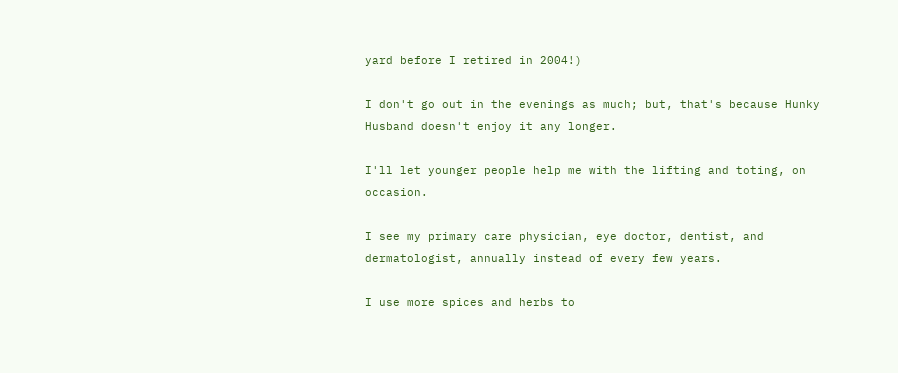yard before I retired in 2004!)

I don't go out in the evenings as much; but, that's because Hunky Husband doesn't enjoy it any longer.

I'll let younger people help me with the lifting and toting, on occasion.

I see my primary care physician, eye doctor, dentist, and dermatologist, annually instead of every few years.

I use more spices and herbs to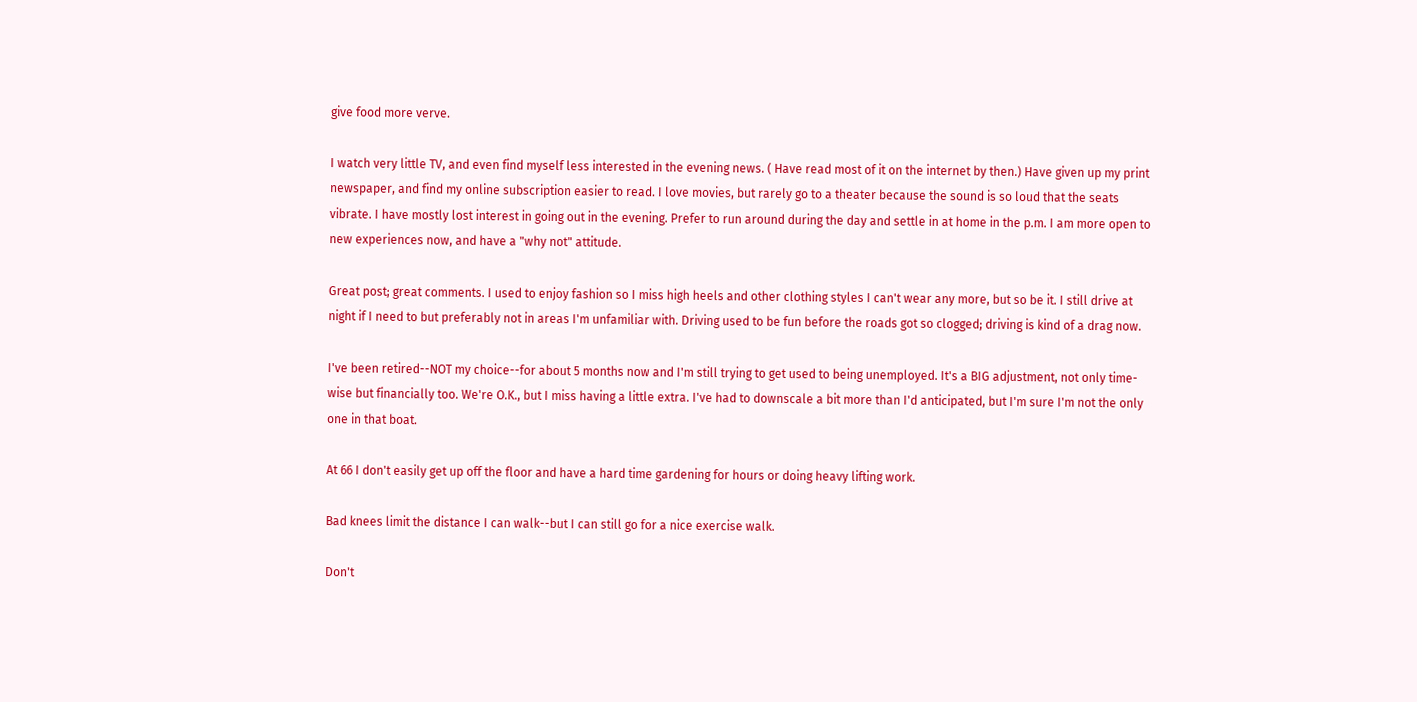give food more verve.

I watch very little TV, and even find myself less interested in the evening news. ( Have read most of it on the internet by then.) Have given up my print newspaper, and find my online subscription easier to read. I love movies, but rarely go to a theater because the sound is so loud that the seats vibrate. I have mostly lost interest in going out in the evening. Prefer to run around during the day and settle in at home in the p.m. I am more open to new experiences now, and have a "why not" attitude.

Great post; great comments. I used to enjoy fashion so I miss high heels and other clothing styles I can't wear any more, but so be it. I still drive at night if I need to but preferably not in areas I'm unfamiliar with. Driving used to be fun before the roads got so clogged; driving is kind of a drag now.

I've been retired--NOT my choice--for about 5 months now and I'm still trying to get used to being unemployed. It's a BIG adjustment, not only time-wise but financially too. We're O.K., but I miss having a little extra. I've had to downscale a bit more than I'd anticipated, but I'm sure I'm not the only one in that boat.

At 66 I don't easily get up off the floor and have a hard time gardening for hours or doing heavy lifting work.

Bad knees limit the distance I can walk--but I can still go for a nice exercise walk.

Don't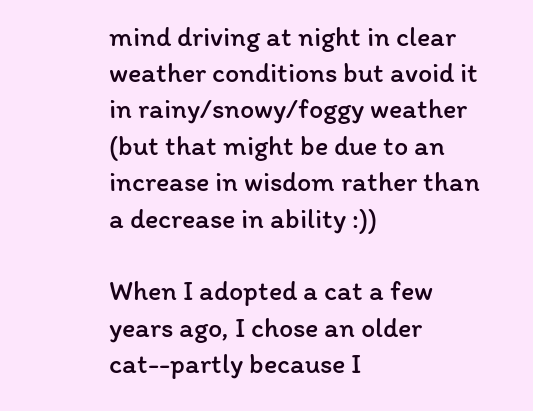mind driving at night in clear weather conditions but avoid it in rainy/snowy/foggy weather (but that might be due to an increase in wisdom rather than a decrease in ability :))

When I adopted a cat a few years ago, I chose an older cat--partly because I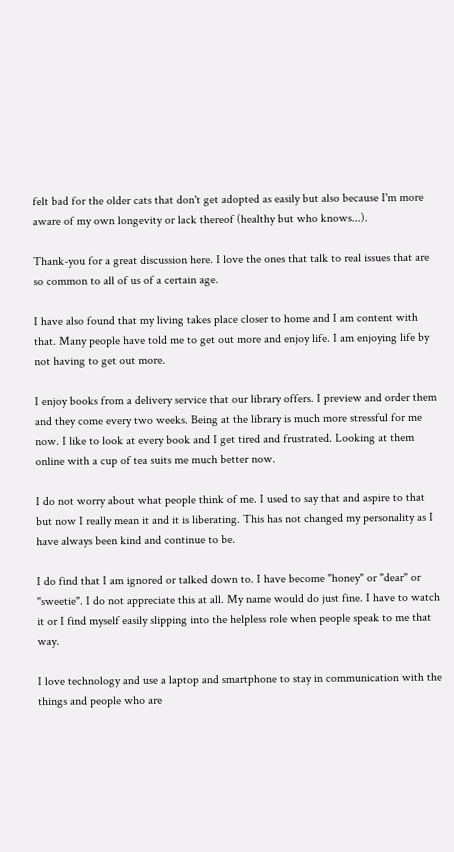felt bad for the older cats that don't get adopted as easily but also because I'm more aware of my own longevity or lack thereof (healthy but who knows...).

Thank-you for a great discussion here. I love the ones that talk to real issues that are so common to all of us of a certain age.

I have also found that my living takes place closer to home and I am content with that. Many people have told me to get out more and enjoy life. I am enjoying life by not having to get out more.

I enjoy books from a delivery service that our library offers. I preview and order them and they come every two weeks. Being at the library is much more stressful for me now. I like to look at every book and I get tired and frustrated. Looking at them online with a cup of tea suits me much better now.

I do not worry about what people think of me. I used to say that and aspire to that but now I really mean it and it is liberating. This has not changed my personality as I have always been kind and continue to be.

I do find that I am ignored or talked down to. I have become "honey" or "dear" or "sweetie". I do not appreciate this at all. My name would do just fine. I have to watch it or I find myself easily slipping into the helpless role when people speak to me that way.

I love technology and use a laptop and smartphone to stay in communication with the things and people who are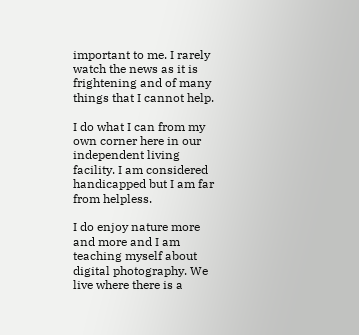important to me. I rarely watch the news as it is frightening and of many things that I cannot help.

I do what I can from my own corner here in our independent living facility. I am considered handicapped but I am far from helpless.

I do enjoy nature more and more and I am teaching myself about digital photography. We live where there is a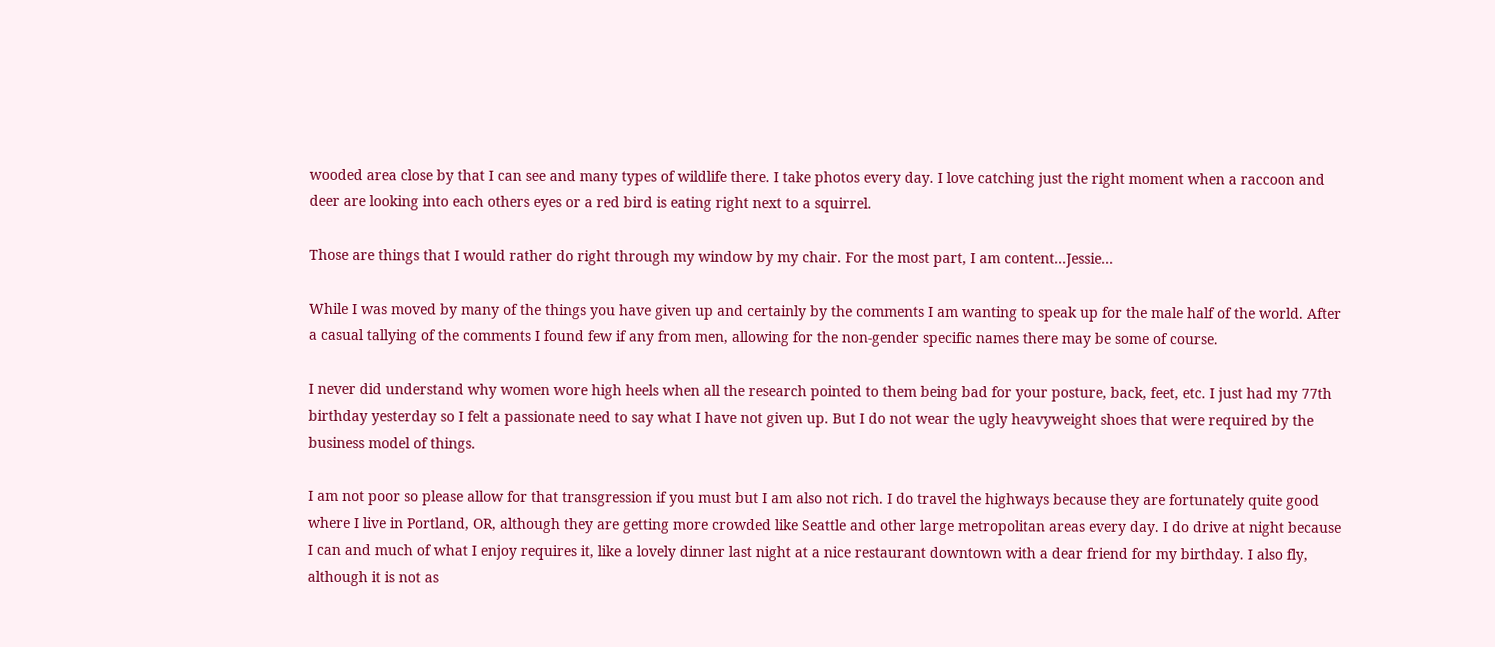wooded area close by that I can see and many types of wildlife there. I take photos every day. I love catching just the right moment when a raccoon and deer are looking into each others eyes or a red bird is eating right next to a squirrel.

Those are things that I would rather do right through my window by my chair. For the most part, I am content...Jessie...

While I was moved by many of the things you have given up and certainly by the comments I am wanting to speak up for the male half of the world. After a casual tallying of the comments I found few if any from men, allowing for the non-gender specific names there may be some of course.

I never did understand why women wore high heels when all the research pointed to them being bad for your posture, back, feet, etc. I just had my 77th birthday yesterday so I felt a passionate need to say what I have not given up. But I do not wear the ugly heavyweight shoes that were required by the business model of things.

I am not poor so please allow for that transgression if you must but I am also not rich. I do travel the highways because they are fortunately quite good where I live in Portland, OR, although they are getting more crowded like Seattle and other large metropolitan areas every day. I do drive at night because I can and much of what I enjoy requires it, like a lovely dinner last night at a nice restaurant downtown with a dear friend for my birthday. I also fly, although it is not as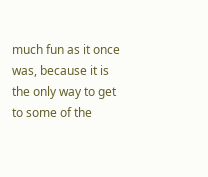much fun as it once was, because it is the only way to get to some of the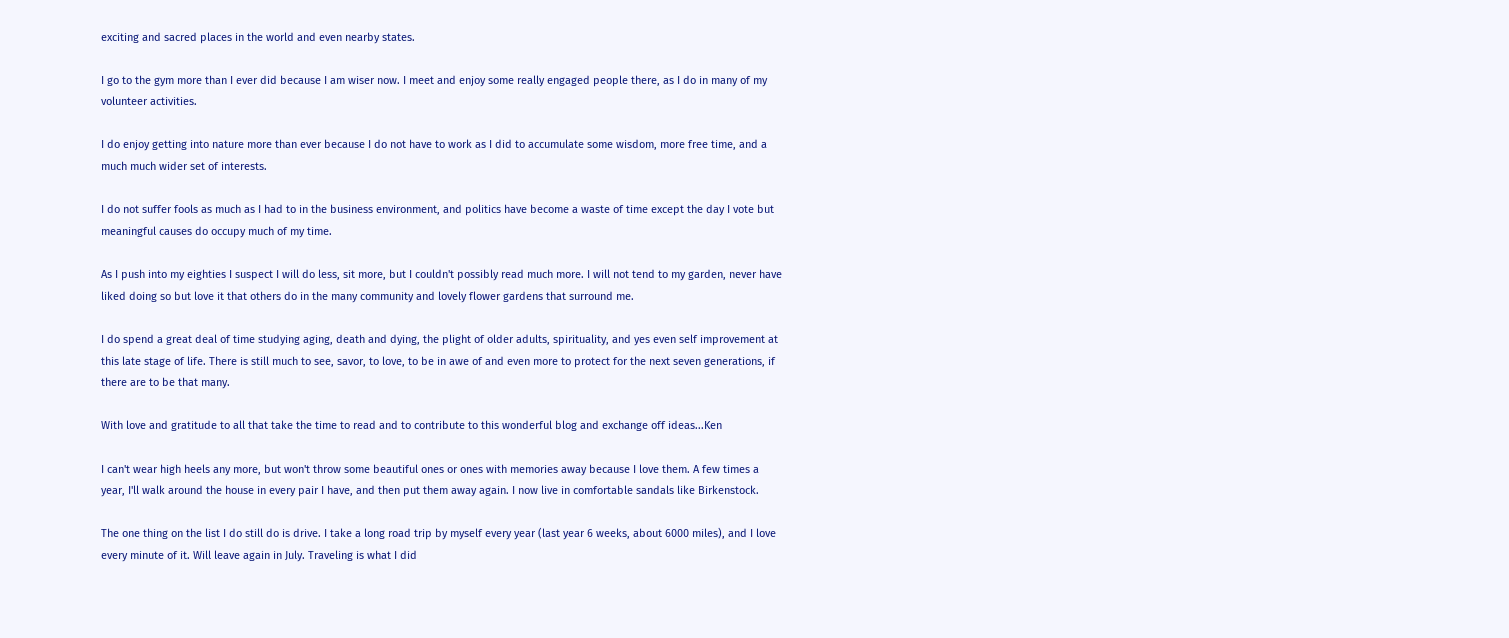exciting and sacred places in the world and even nearby states.

I go to the gym more than I ever did because I am wiser now. I meet and enjoy some really engaged people there, as I do in many of my volunteer activities.

I do enjoy getting into nature more than ever because I do not have to work as I did to accumulate some wisdom, more free time, and a much much wider set of interests.

I do not suffer fools as much as I had to in the business environment, and politics have become a waste of time except the day I vote but meaningful causes do occupy much of my time.

As I push into my eighties I suspect I will do less, sit more, but I couldn't possibly read much more. I will not tend to my garden, never have liked doing so but love it that others do in the many community and lovely flower gardens that surround me.

I do spend a great deal of time studying aging, death and dying, the plight of older adults, spirituality, and yes even self improvement at this late stage of life. There is still much to see, savor, to love, to be in awe of and even more to protect for the next seven generations, if there are to be that many.

With love and gratitude to all that take the time to read and to contribute to this wonderful blog and exchange off ideas...Ken

I can't wear high heels any more, but won't throw some beautiful ones or ones with memories away because I love them. A few times a year, I'll walk around the house in every pair I have, and then put them away again. I now live in comfortable sandals like Birkenstock.

The one thing on the list I do still do is drive. I take a long road trip by myself every year (last year 6 weeks, about 6000 miles), and I love every minute of it. Will leave again in July. Traveling is what I did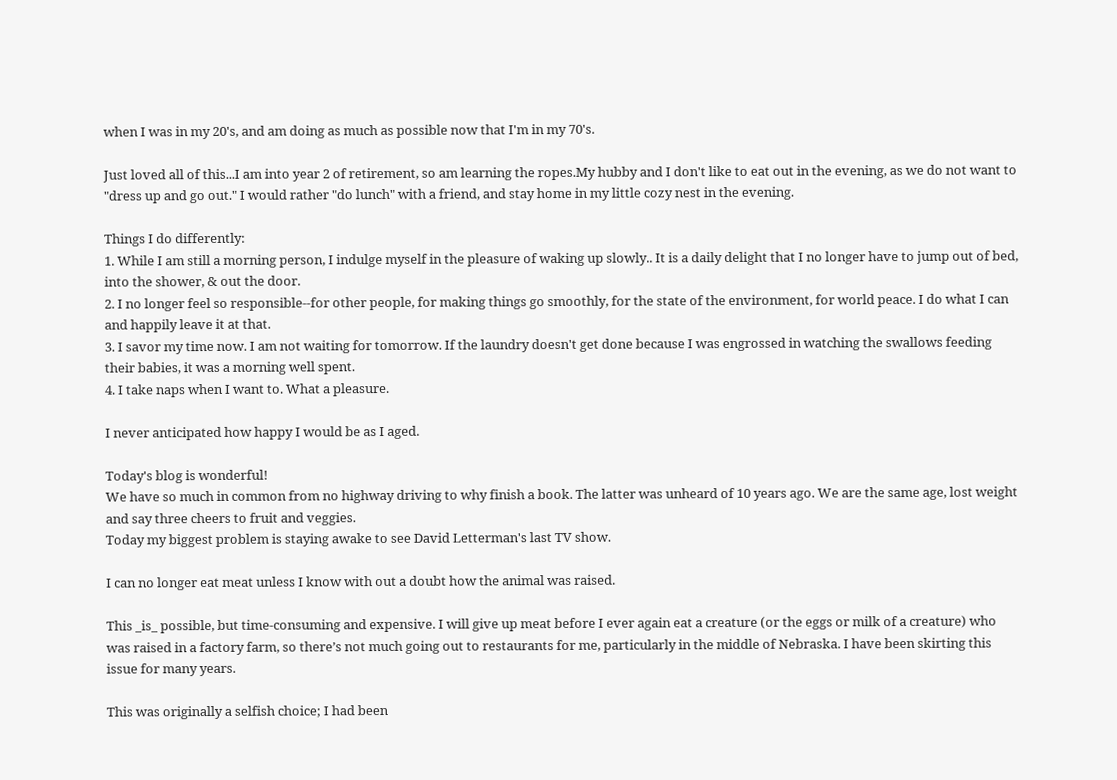when I was in my 20's, and am doing as much as possible now that I'm in my 70's.

Just loved all of this...I am into year 2 of retirement, so am learning the ropes.My hubby and I don't like to eat out in the evening, as we do not want to "dress up and go out." I would rather "do lunch" with a friend, and stay home in my little cozy nest in the evening.

Things I do differently:
1. While I am still a morning person, I indulge myself in the pleasure of waking up slowly.. It is a daily delight that I no longer have to jump out of bed, into the shower, & out the door.
2. I no longer feel so responsible--for other people, for making things go smoothly, for the state of the environment, for world peace. I do what I can and happily leave it at that.
3. I savor my time now. I am not waiting for tomorrow. If the laundry doesn't get done because I was engrossed in watching the swallows feeding their babies, it was a morning well spent.
4. I take naps when I want to. What a pleasure.

I never anticipated how happy I would be as I aged.

Today's blog is wonderful!
We have so much in common from no highway driving to why finish a book. The latter was unheard of 10 years ago. We are the same age, lost weight and say three cheers to fruit and veggies.
Today my biggest problem is staying awake to see David Letterman's last TV show.

I can no longer eat meat unless I know with out a doubt how the animal was raised.

This _is_ possible, but time-consuming and expensive. I will give up meat before I ever again eat a creature (or the eggs or milk of a creature) who was raised in a factory farm, so there’s not much going out to restaurants for me, particularly in the middle of Nebraska. I have been skirting this issue for many years.

This was originally a selfish choice; I had been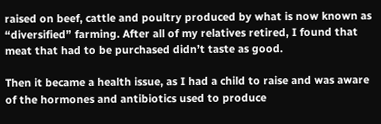raised on beef, cattle and poultry produced by what is now known as “diversified” farming. After all of my relatives retired, I found that meat that had to be purchased didn’t taste as good.

Then it became a health issue, as I had a child to raise and was aware of the hormones and antibiotics used to produce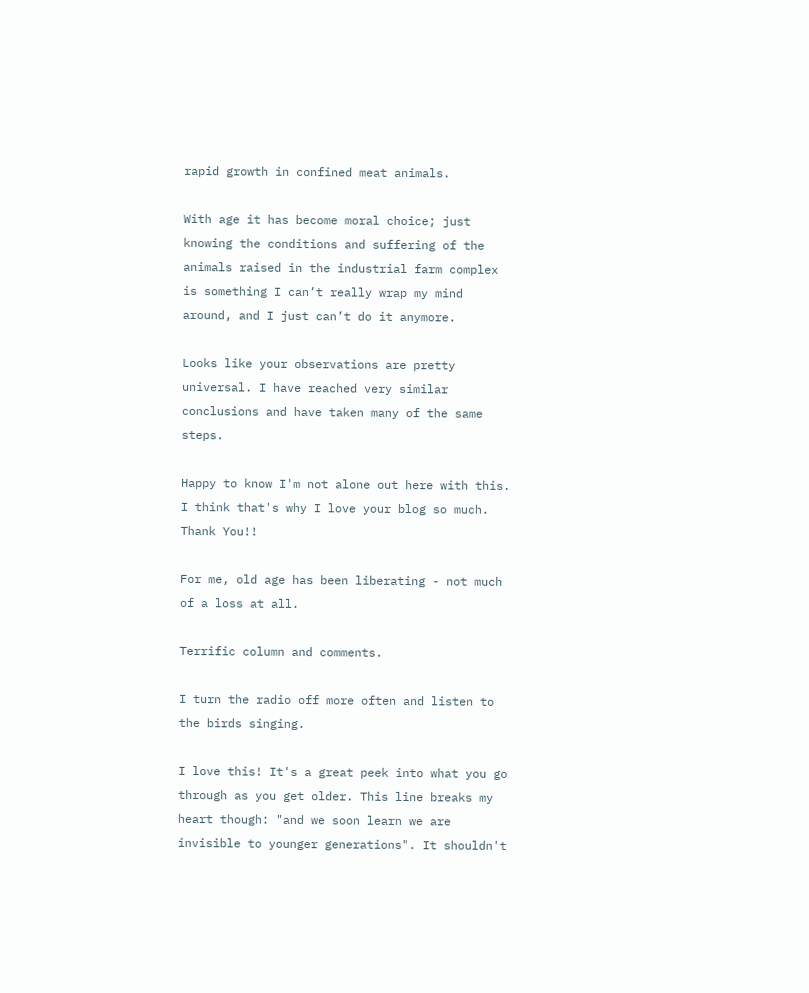rapid growth in confined meat animals.

With age it has become moral choice; just knowing the conditions and suffering of the animals raised in the industrial farm complex is something I can’t really wrap my mind around, and I just can’t do it anymore.

Looks like your observations are pretty universal. I have reached very similar conclusions and have taken many of the same steps.

Happy to know I'm not alone out here with this. I think that's why I love your blog so much. Thank You!!

For me, old age has been liberating - not much of a loss at all.

Terrific column and comments.

I turn the radio off more often and listen to the birds singing.

I love this! It's a great peek into what you go through as you get older. This line breaks my heart though: "and we soon learn we are invisible to younger generations". It shouldn't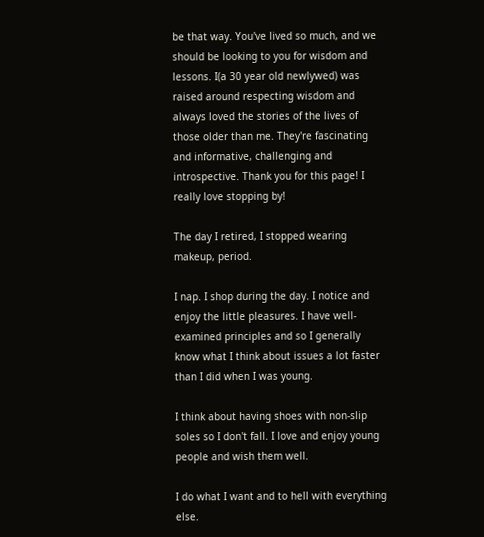be that way. You've lived so much, and we should be looking to you for wisdom and lessons. I(a 30 year old newlywed) was raised around respecting wisdom and always loved the stories of the lives of those older than me. They're fascinating and informative, challenging and introspective. Thank you for this page! I really love stopping by!

The day I retired, I stopped wearing makeup, period.

I nap. I shop during the day. I notice and enjoy the little pleasures. I have well-examined principles and so I generally know what I think about issues a lot faster than I did when I was young.

I think about having shoes with non-slip soles so I don't fall. I love and enjoy young people and wish them well.

I do what I want and to hell with everything else.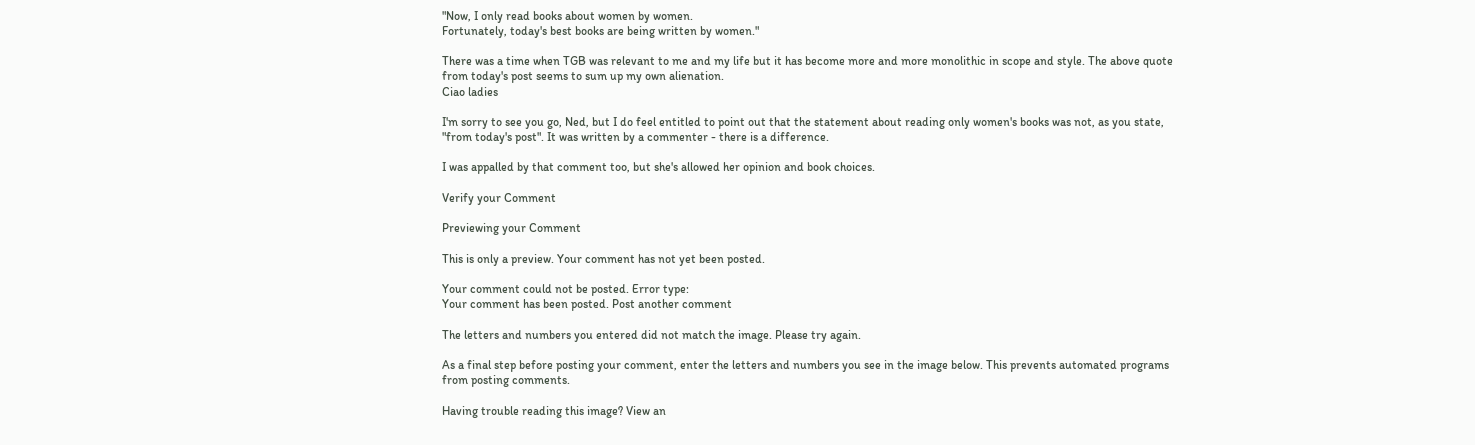"Now, I only read books about women by women.
Fortunately, today's best books are being written by women."

There was a time when TGB was relevant to me and my life but it has become more and more monolithic in scope and style. The above quote from today's post seems to sum up my own alienation.
Ciao ladies

I'm sorry to see you go, Ned, but I do feel entitled to point out that the statement about reading only women's books was not, as you state, "from today's post". It was written by a commenter - there is a difference.

I was appalled by that comment too, but she's allowed her opinion and book choices.

Verify your Comment

Previewing your Comment

This is only a preview. Your comment has not yet been posted.

Your comment could not be posted. Error type:
Your comment has been posted. Post another comment

The letters and numbers you entered did not match the image. Please try again.

As a final step before posting your comment, enter the letters and numbers you see in the image below. This prevents automated programs from posting comments.

Having trouble reading this image? View an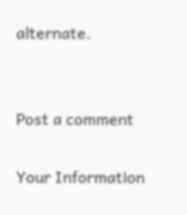alternate.


Post a comment

Your Information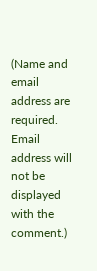(Name and email address are required. Email address will not be displayed with the comment.)